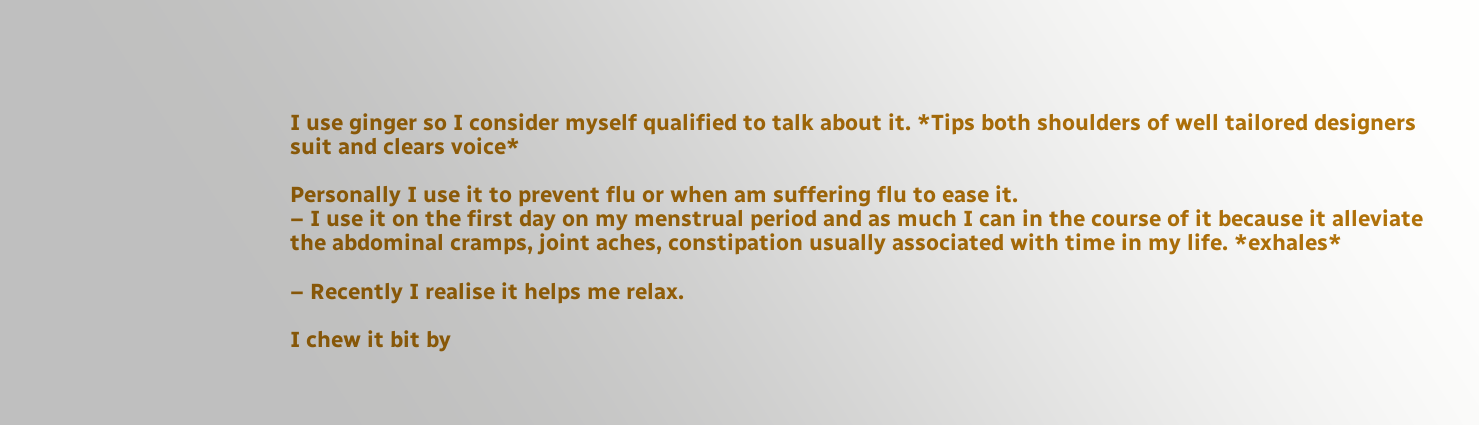I use ginger so I consider myself qualified to talk about it. *Tips both shoulders of well tailored designers suit and clears voice*

Personally I use it to prevent flu or when am suffering flu to ease it.
– I use it on the first day on my menstrual period and as much I can in the course of it because it alleviate the abdominal cramps, joint aches, constipation usually associated with time in my life. *exhales*

– Recently I realise it helps me relax.

I chew it bit by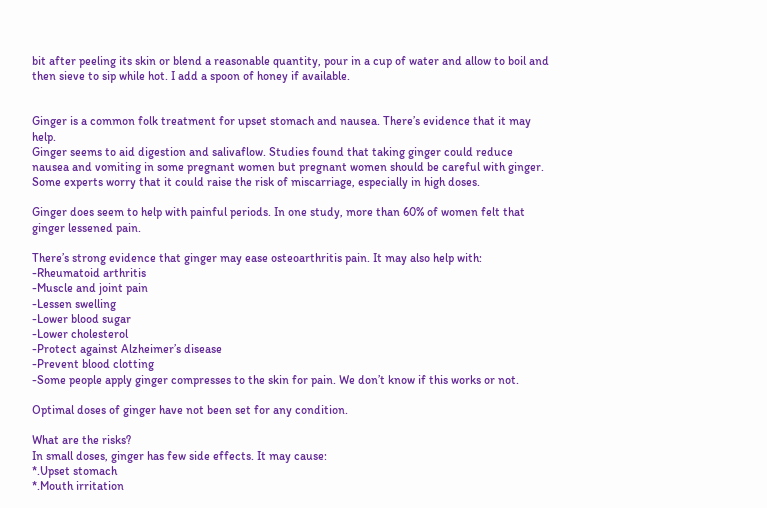bit after peeling its skin or blend a reasonable quantity, pour in a cup of water and allow to boil and then sieve to sip while hot. I add a spoon of honey if available.


Ginger is a common folk treatment for upset stomach and nausea. There’s evidence that it may help.
Ginger seems to aid digestion and salivaflow. Studies found that taking ginger could reduce nausea and vomiting in some pregnant women but pregnant women should be careful with ginger. Some experts worry that it could raise the risk of miscarriage, especially in high doses.

Ginger does seem to help with painful periods. In one study, more than 60% of women felt that ginger lessened pain.

There’s strong evidence that ginger may ease osteoarthritis pain. It may also help with:
-Rheumatoid arthritis
-Muscle and joint pain
-Lessen swelling
-Lower blood sugar
-Lower cholesterol
-Protect against Alzheimer’s disease
-Prevent blood clotting
-Some people apply ginger compresses to the skin for pain. We don’t know if this works or not.

Optimal doses of ginger have not been set for any condition.

What are the risks?
In small doses, ginger has few side effects. It may cause:
*.Upset stomach
*.Mouth irritation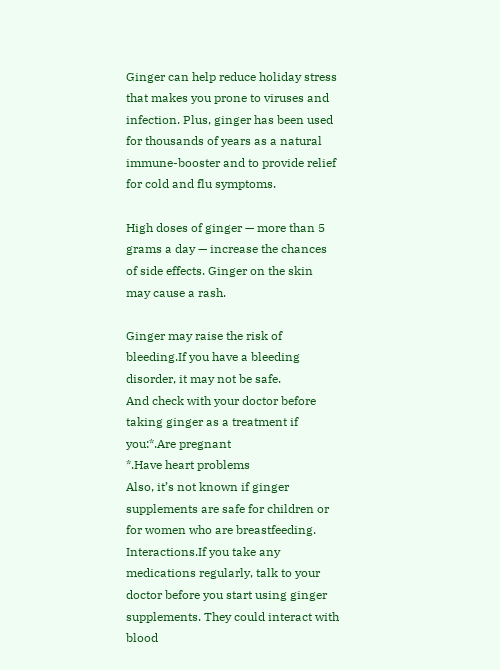Ginger can help reduce holiday stress that makes you prone to viruses and infection. Plus, ginger has been used for thousands of years as a natural immune-booster and to provide relief for cold and flu symptoms.

High doses of ginger — more than 5 grams a day — increase the chances of side effects. Ginger on the skin may cause a rash.

Ginger may raise the risk of bleeding.If you have a bleeding disorder, it may not be safe.
And check with your doctor before taking ginger as a treatment if you:*.Are pregnant
*.Have heart problems
Also, it’s not known if ginger supplements are safe for children or for women who are breastfeeding.
Interactions.If you take any medications regularly, talk to your doctor before you start using ginger supplements. They could interact with blood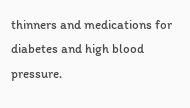thinners and medications for diabetes and high blood pressure.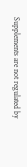Supplements are not regulated by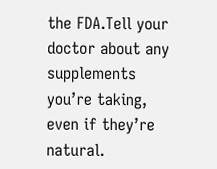the FDA.Tell your doctor about any supplements you’re taking, even if they’re natural.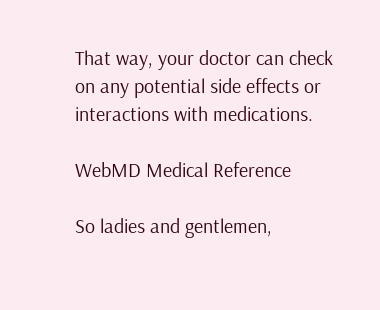That way, your doctor can check on any potential side effects or interactions with medications.

WebMD Medical Reference

So ladies and gentlemen,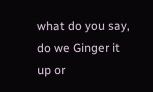what do you say, do we Ginger it up or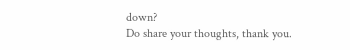down?
Do share your thoughts, thank you.